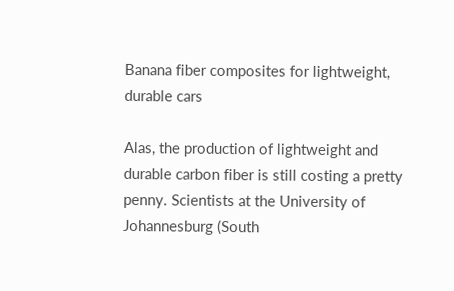Banana fiber composites for lightweight, durable cars

Alas, the production of lightweight and durable carbon fiber is still costing a pretty penny. Scientists at the University of Johannesburg (South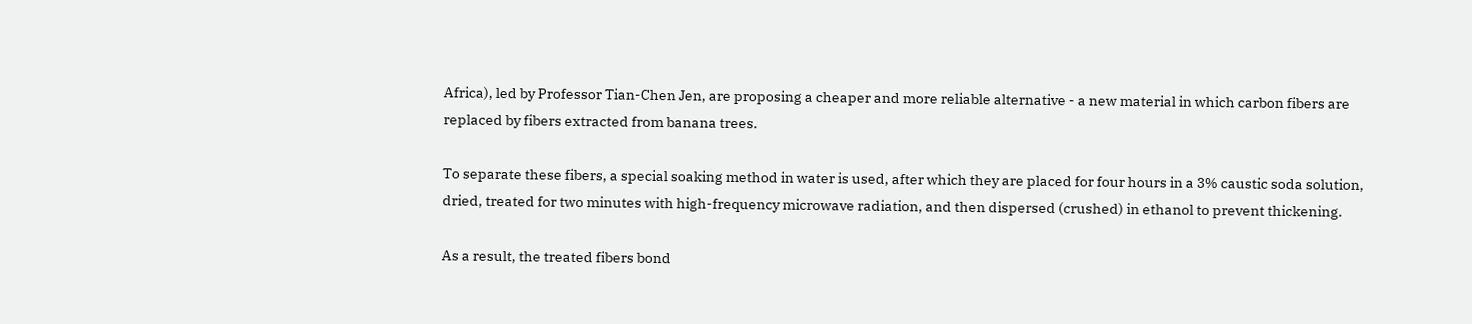Africa), led by Professor Tian-Chen Jen, are proposing a cheaper and more reliable alternative - a new material in which carbon fibers are replaced by fibers extracted from banana trees.

To separate these fibers, a special soaking method in water is used, after which they are placed for four hours in a 3% caustic soda solution, dried, treated for two minutes with high-frequency microwave radiation, and then dispersed (crushed) in ethanol to prevent thickening.

As a result, the treated fibers bond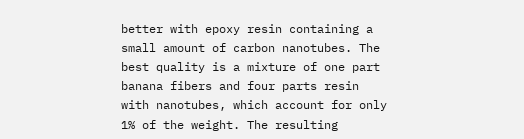better with epoxy resin containing a small amount of carbon nanotubes. The best quality is a mixture of one part banana fibers and four parts resin with nanotubes, which account for only 1% of the weight. The resulting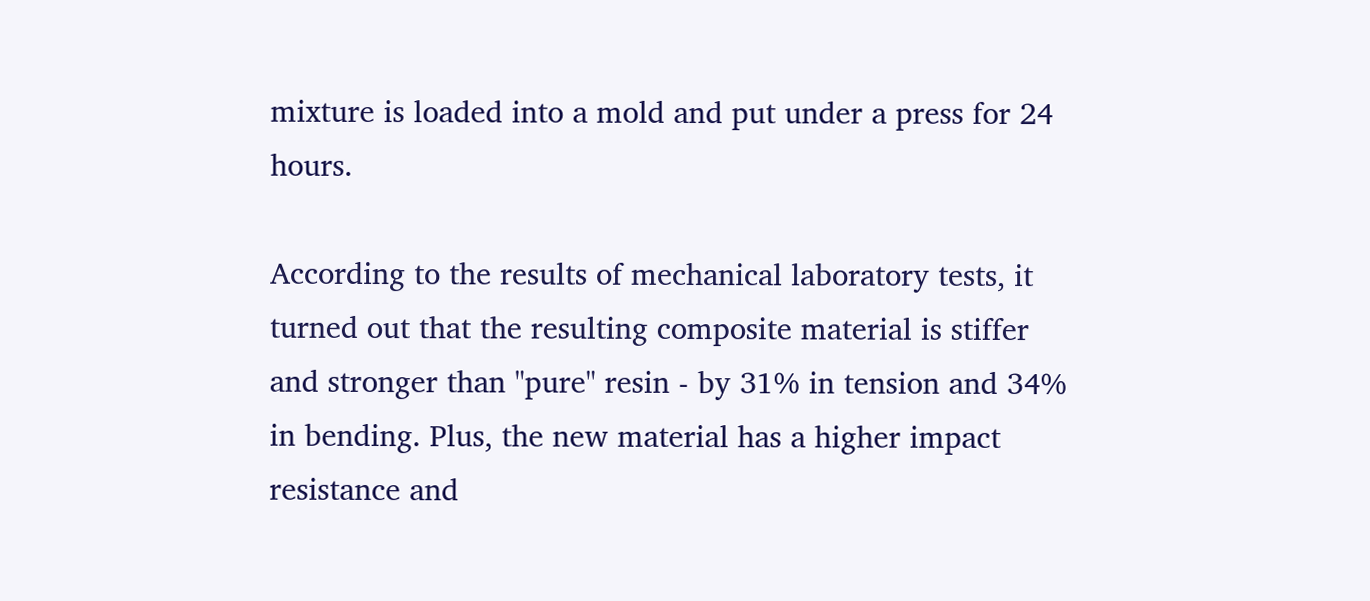mixture is loaded into a mold and put under a press for 24 hours.

According to the results of mechanical laboratory tests, it turned out that the resulting composite material is stiffer and stronger than "pure" resin - by 31% in tension and 34% in bending. Plus, the new material has a higher impact resistance and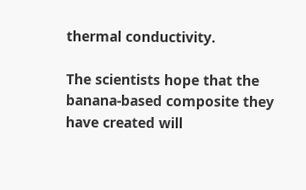thermal conductivity.

The scientists hope that the banana-based composite they have created will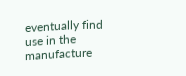eventually find use in the manufacture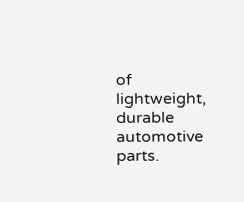of lightweight, durable automotive parts.